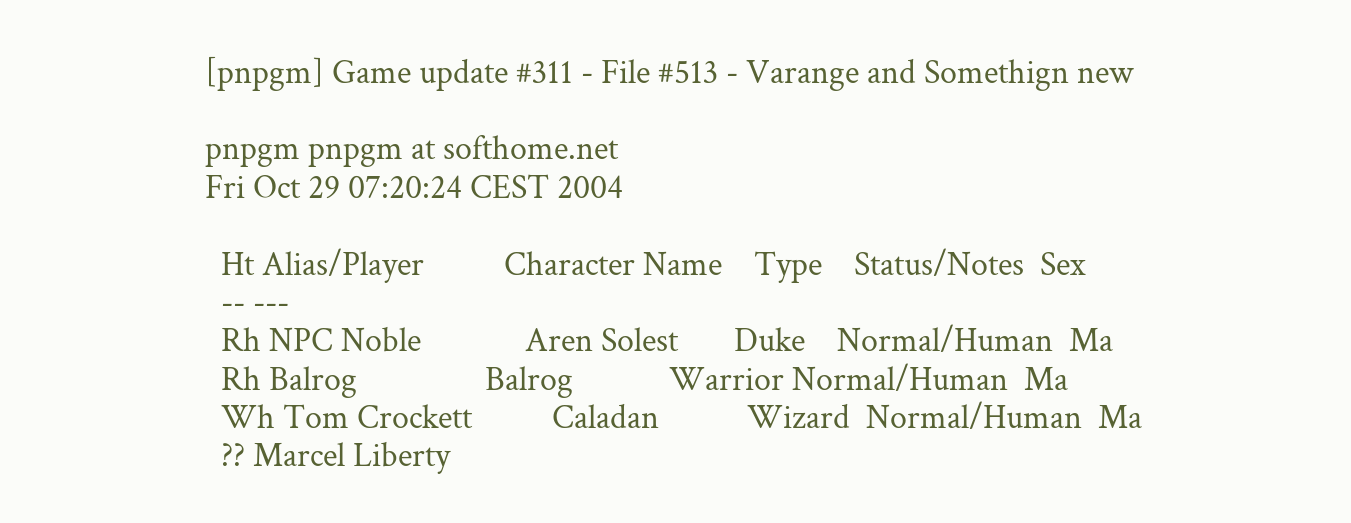[pnpgm] Game update #311 - File #513 - Varange and Somethign new

pnpgm pnpgm at softhome.net
Fri Oct 29 07:20:24 CEST 2004

  Ht Alias/Player          Character Name    Type    Status/Notes  Sex
  -- ---
  Rh NPC Noble             Aren Solest       Duke    Normal/Human  Ma
  Rh Balrog                Balrog            Warrior Normal/Human  Ma
  Wh Tom Crockett          Caladan           Wizard  Normal/Human  Ma
  ?? Marcel Liberty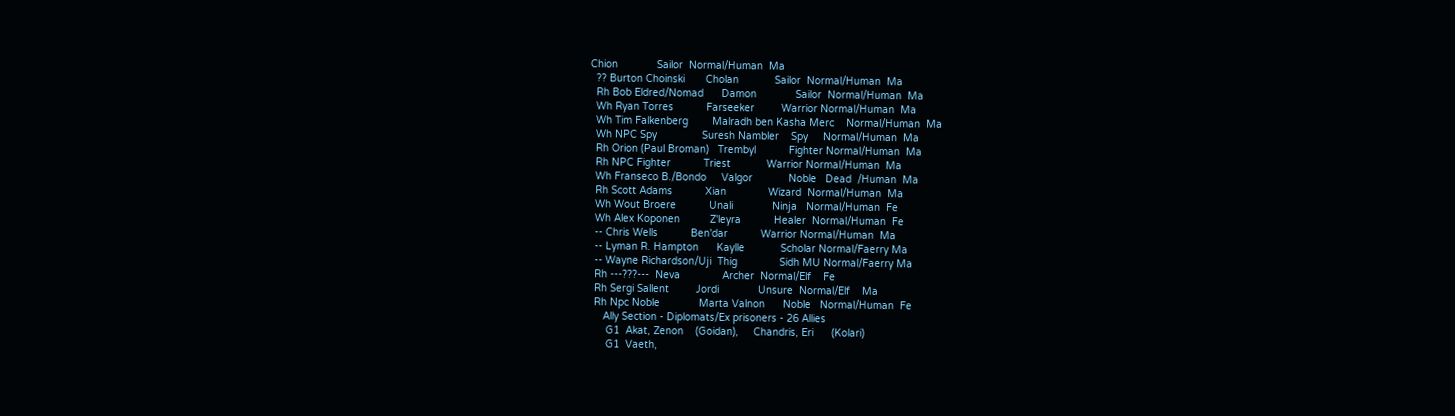Chion             Sailor  Normal/Human  Ma
  ?? Burton Choinski       Cholan            Sailor  Normal/Human  Ma
  Rh Bob Eldred/Nomad      Damon             Sailor  Normal/Human  Ma
  Wh Ryan Torres           Farseeker         Warrior Normal/Human  Ma
  Wh Tim Falkenberg        Malradh ben Kasha Merc    Normal/Human  Ma
  Wh NPC Spy               Suresh Nambler    Spy     Normal/Human  Ma
  Rh Orion (Paul Broman)   Trembyl           Fighter Normal/Human  Ma
  Rh NPC Fighter           Triest            Warrior Normal/Human  Ma
  Wh Franseco B./Bondo     Valgor            Noble   Dead  /Human  Ma
  Rh Scott Adams           Xian              Wizard  Normal/Human  Ma
  Wh Wout Broere           Unali             Ninja   Normal/Human  Fe
  Wh Alex Koponen          Z'leyra           Healer  Normal/Human  Fe
  -- Chris Wells           Ben'dar           Warrior Normal/Human  Ma
  -- Lyman R. Hampton      Kaylle            Scholar Normal/Faerry Ma
  -- Wayne Richardson/Uji  Thig              Sidh MU Normal/Faerry Ma
  Rh ---???---  Neva              Archer  Normal/Elf    Fe
  Rh Sergi Sallent         Jordi             Unsure  Normal/Elf    Ma
  Rh Npc Noble             Marta Valnon      Noble   Normal/Human  Fe
     Ally Section - Diplomats/Ex prisoners - 26 Allies
      G1  Akat, Zenon    (Goidan),     Chandris, Eri      (Kolari)
      G1  Vaeth,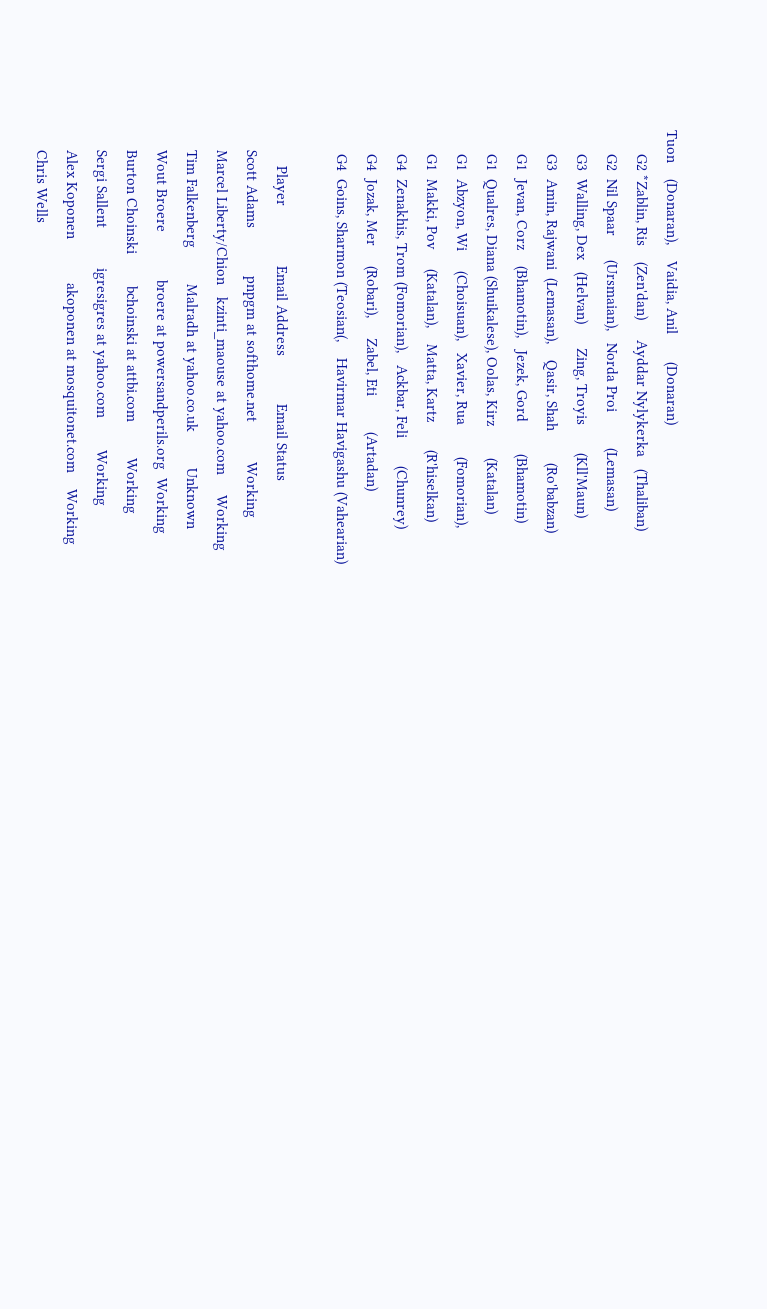Tuon    (Donaran),    Vaidia, Anil       (Donaran)
      G2 *Zablin, Ris    (Zen'dan)     Ayddar Nylykerka   (Thaliban)
      G2  Nil Spaar      (Ursmaian),   Norda Proi         (Lemasan)
      G3  Walling, Dex   (Helvan)      Zing, Troyis       (Kll'Maun)
      G3  Amin, Rajwani  (Lemasan),    Qasir, Shah        (Ro'babzan)
      G1  Jevan, Corz    (Bhamotin),   Jezek, Gord        (Bhamotin)
      G1  Qualres, Diana (Shuikalese), Oolas, Kirz        (Katalan)
      G1  Abzyon, Wi     (Choisuan),   Xavier, Rua        (Fomorian),
      G1  Makki, Pov     (Katalan),    Matta, Kartz       (R'hiselkan)
      G4  Zenakhis, Trom (Fomorian),   Ackbar, Feli       (Chunrey)
      G4  Jozak, Mer     (Robari),     Zabel, Eti         (Artadan)
      G4  Goins, Sharmon (Teosian(,    Havirmar Havigashu (Vahearian)

         Player               Email Address            Email Status
     Scott Adams            pnpgm at softhome.net          Working
     Marcel Liberty/Chion   kzinti_maouse at yahoo.com     Working
     Tim Falkenberg         Malradh at yahoo.co.uk         Unknown
     Wout Broere            broere at powersandperils.org  Working
     Burton Choinski        bchoinski at attbi.com         Working
     Sergi Sallent          igresigres at yahoo.com        Working
     Alex Koponen           akoponen at mosquitonet.com    Working
     Chris Wells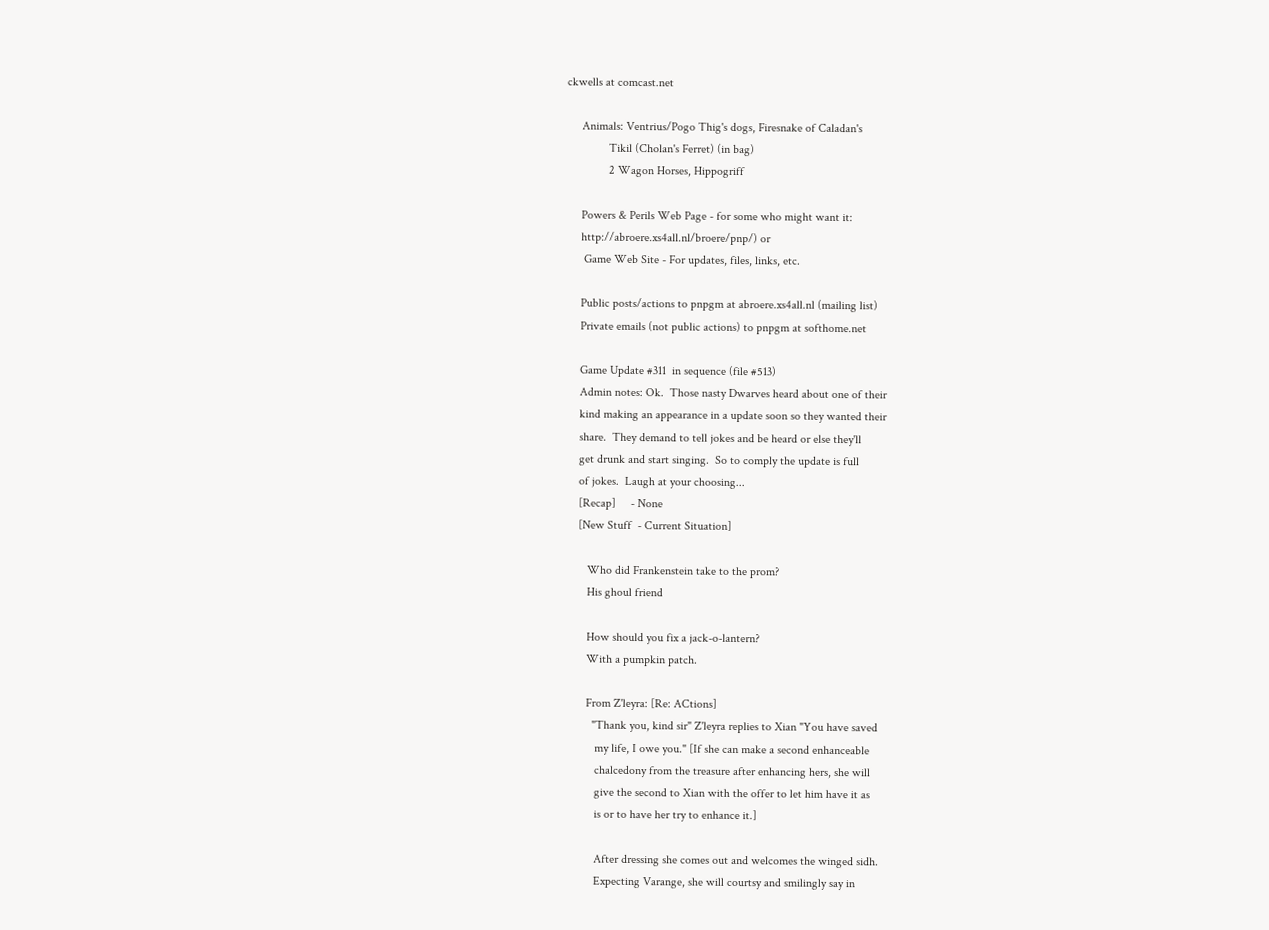ckwells at comcast.net

     Animals: Ventrius/Pogo Thig's dogs, Firesnake of Caladan's
              Tikil (Cholan's Ferret) (in bag)
              2 Wagon Horses, Hippogriff

     Powers & Perils Web Page - for some who might want it:
     http://abroere.xs4all.nl/broere/pnp/) or
      Game Web Site - For updates, files, links, etc.

     Public posts/actions to pnpgm at abroere.xs4all.nl (mailing list)
     Private emails (not public actions) to pnpgm at softhome.net

     Game Update #311  in sequence (file #513)
     Admin notes: Ok.  Those nasty Dwarves heard about one of their
     kind making an appearance in a update soon so they wanted their
     share.  They demand to tell jokes and be heard or else they'll
     get drunk and start singing.  So to comply the update is full
     of jokes.  Laugh at your choosing...
     [Recap]     - None
     [New Stuff  - Current Situation]

        Who did Frankenstein take to the prom?
        His ghoul friend

        How should you fix a jack-o-lantern?
        With a pumpkin patch.

        From Z'leyra: [Re: ACtions]
          "Thank you, kind sir" Z'leyra replies to Xian "You have saved
           my life, I owe you." [If she can make a second enhanceable
           chalcedony from the treasure after enhancing hers, she will
           give the second to Xian with the offer to let him have it as
           is or to have her try to enhance it.]

           After dressing she comes out and welcomes the winged sidh.
           Expecting Varange, she will courtsy and smilingly say in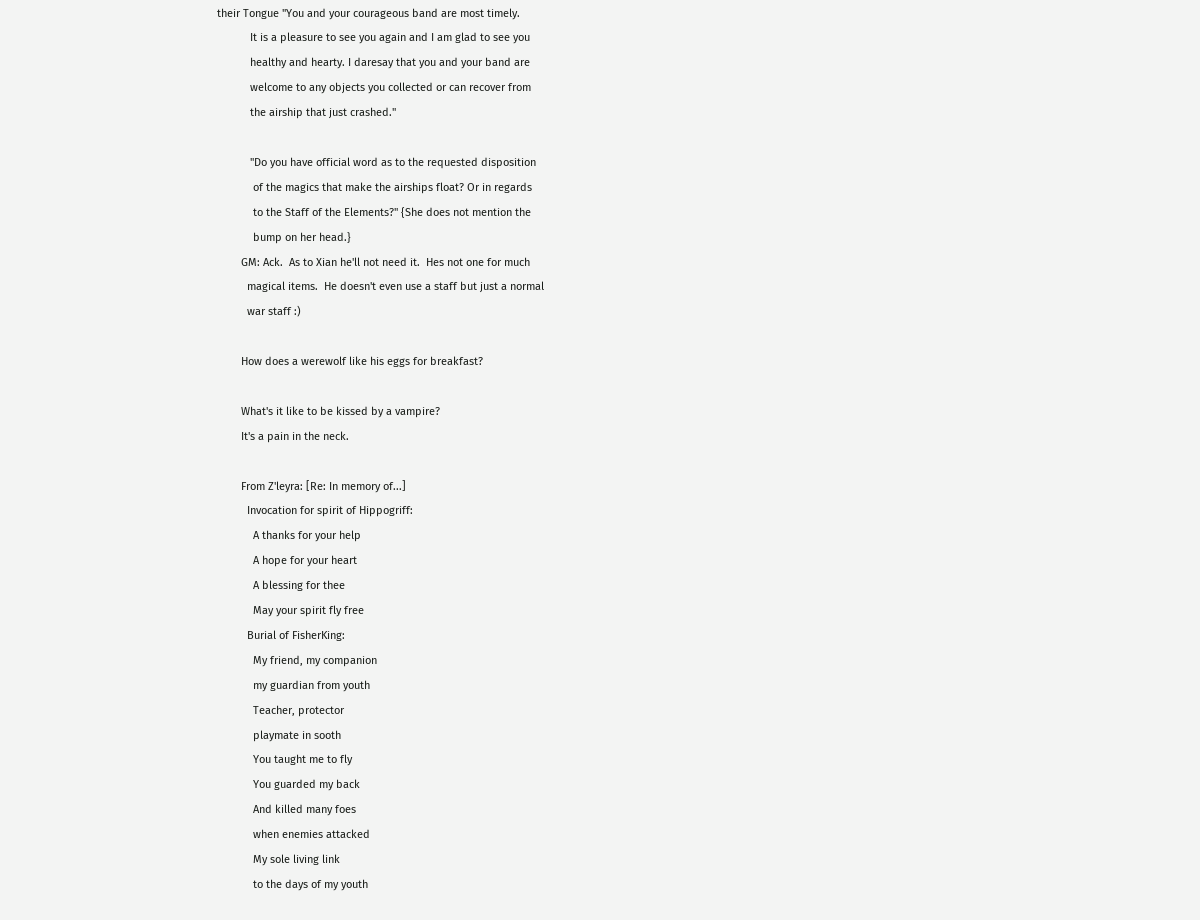their Tongue "You and your courageous band are most timely.
           It is a pleasure to see you again and I am glad to see you
           healthy and hearty. I daresay that you and your band are
           welcome to any objects you collected or can recover from
           the airship that just crashed."

           "Do you have official word as to the requested disposition
            of the magics that make the airships float? Or in regards
            to the Staff of the Elements?" {She does not mention the
            bump on her head.}
        GM: Ack.  As to Xian he'll not need it.  Hes not one for much
          magical items.  He doesn't even use a staff but just a normal
          war staff :)

        How does a werewolf like his eggs for breakfast?

        What's it like to be kissed by a vampire?
        It's a pain in the neck.

        From Z'leyra: [Re: In memory of...]
          Invocation for spirit of Hippogriff:
            A thanks for your help
            A hope for your heart
            A blessing for thee
            May your spirit fly free
          Burial of FisherKing:
            My friend, my companion
            my guardian from youth
            Teacher, protector
            playmate in sooth
            You taught me to fly
            You guarded my back
            And killed many foes
            when enemies attacked
            My sole living link
            to the days of my youth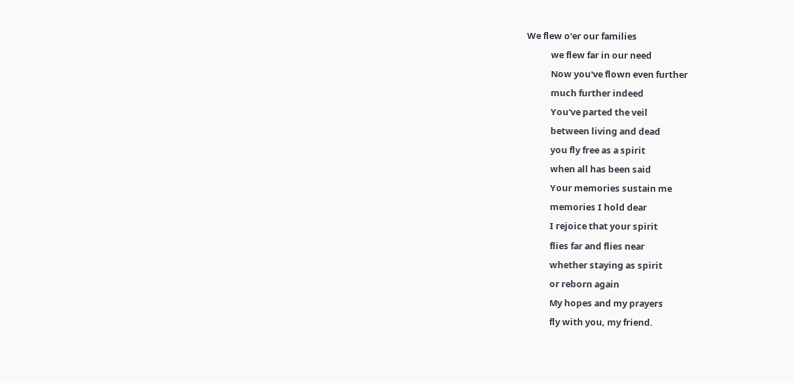We flew o'er our families
            we flew far in our need
            Now you've flown even further
            much further indeed
            You've parted the veil
            between living and dead
            you fly free as a spirit
            when all has been said
            Your memories sustain me
            memories I hold dear
            I rejoice that your spirit
            flies far and flies near
            whether staying as spirit
            or reborn again
            My hopes and my prayers
            fly with you, my friend.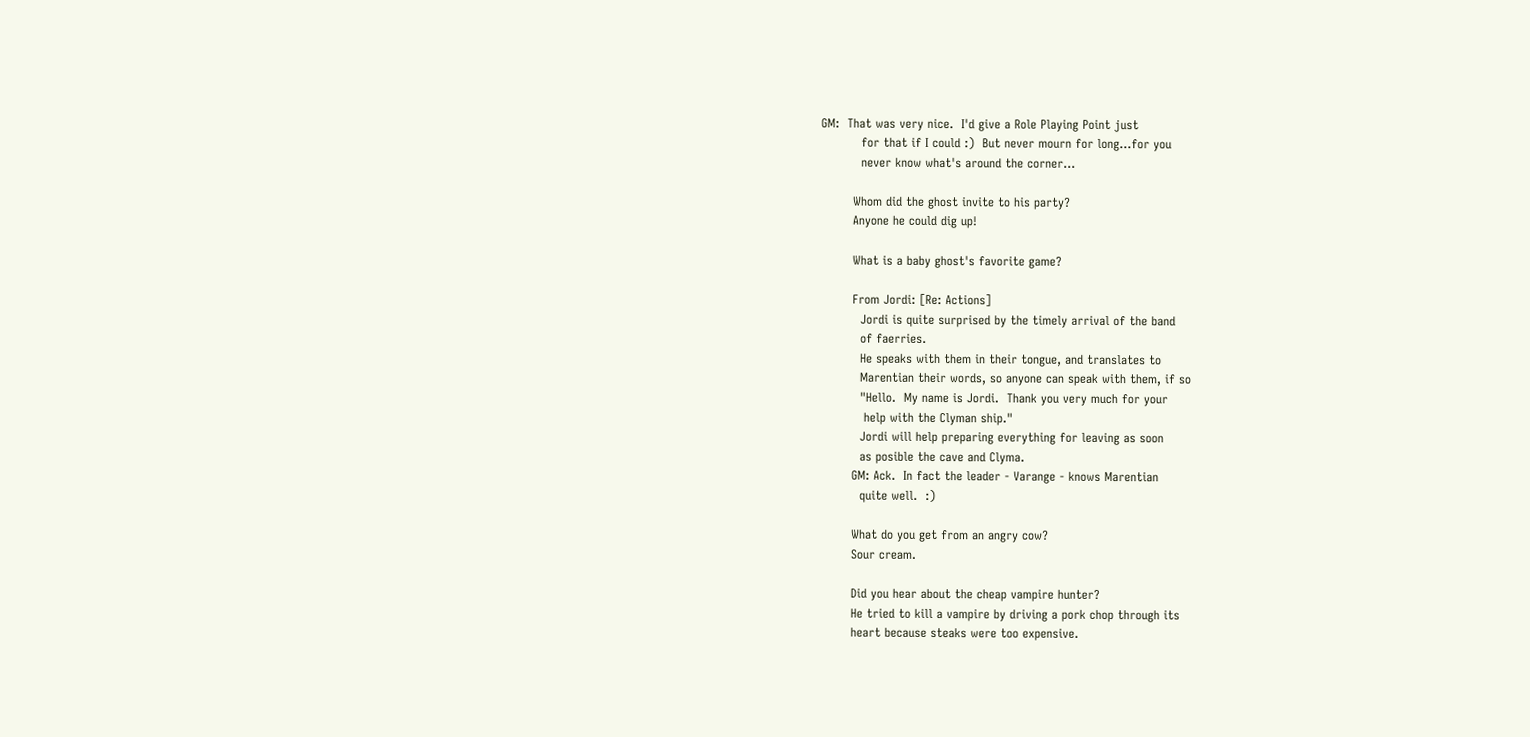GM:  That was very nice.  I'd give a Role Playing Point just
          for that if I could :)  But never mourn for long...for you
          never know what's around the corner...

        Whom did the ghost invite to his party?
        Anyone he could dig up!

        What is a baby ghost's favorite game?

        From Jordi: [Re: Actions]
          Jordi is quite surprised by the timely arrival of the band
          of faerries.
          He speaks with them in their tongue, and translates to
          Marentian their words, so anyone can speak with them, if so
          "Hello.  My name is Jordi.  Thank you very much for your
           help with the Clyman ship."
          Jordi will help preparing everything for leaving as soon
          as posible the cave and Clyma.
        GM: Ack.  In fact the leader - Varange - knows Marentian
          quite well.  :)

        What do you get from an angry cow?
        Sour cream.

        Did you hear about the cheap vampire hunter?
        He tried to kill a vampire by driving a pork chop through its
        heart because steaks were too expensive.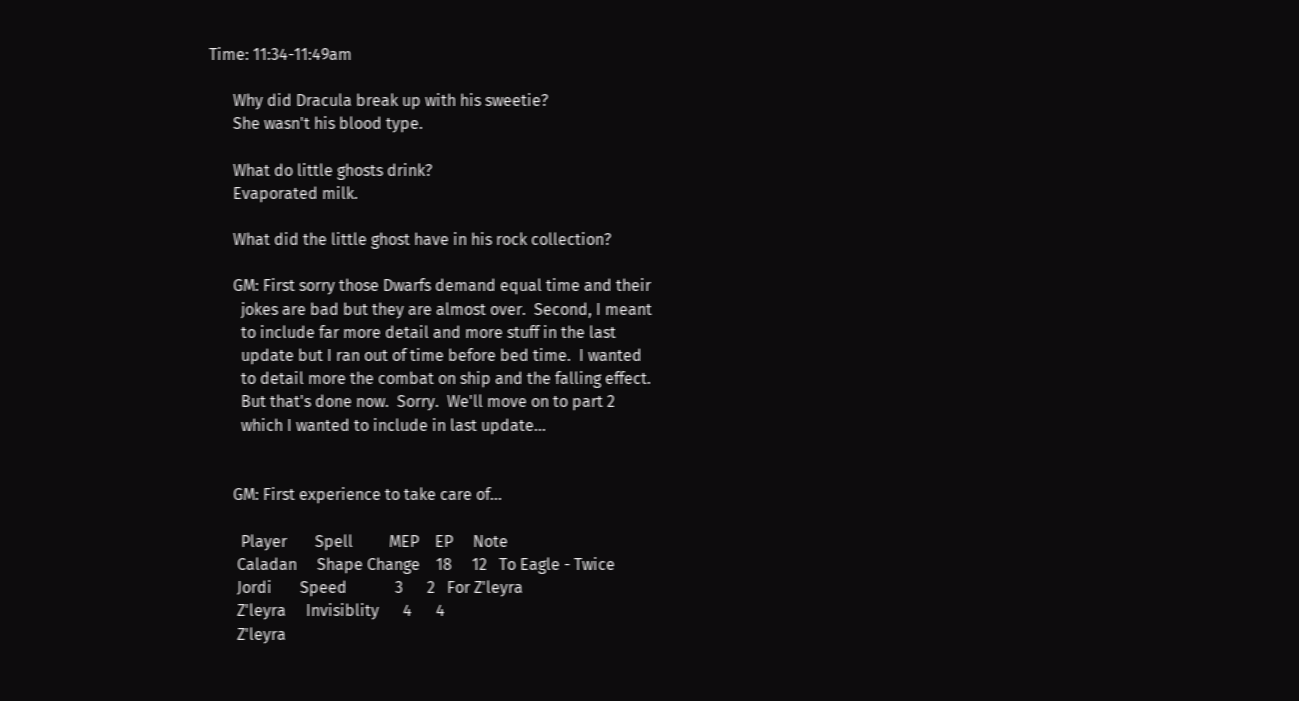Time: 11:34-11:49am

      Why did Dracula break up with his sweetie?
      She wasn't his blood type.

      What do little ghosts drink?
      Evaporated milk.

      What did the little ghost have in his rock collection?

      GM: First sorry those Dwarfs demand equal time and their
        jokes are bad but they are almost over.  Second, I meant
        to include far more detail and more stuff in the last
        update but I ran out of time before bed time.  I wanted
        to detail more the combat on ship and the falling effect.
        But that's done now.  Sorry.  We'll move on to part 2
        which I wanted to include in last update...


      GM: First experience to take care of...

        Player       Spell         MEP    EP     Note
       Caladan     Shape Change    18     12   To Eagle - Twice
       Jordi       Speed            3      2   For Z'leyra
       Z'leyra     Invisiblity      4      4
       Z'leyra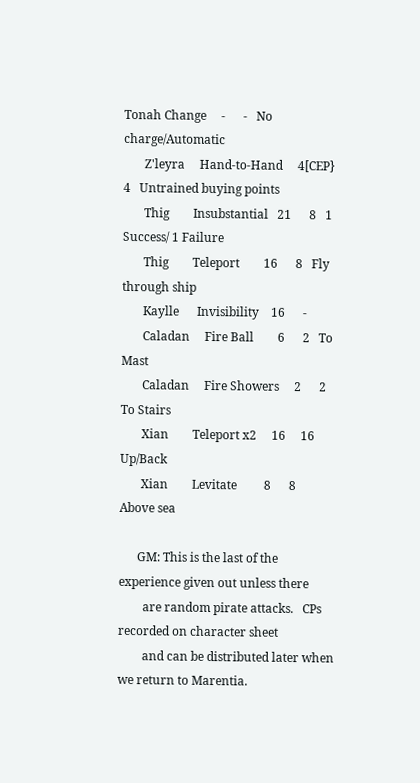Tonah Change     -      -   No charge/Automatic
       Z'leyra     Hand-to-Hand     4[CEP} 4   Untrained buying points
       Thig        Insubstantial   21      8   1 Success/ 1 Failure
       Thig        Teleport        16      8   Fly through ship
       Kaylle      Invisibility    16      -
       Caladan     Fire Ball        6      2   To Mast
       Caladan     Fire Showers     2      2   To Stairs
       Xian        Teleport x2     16     16   Up/Back
       Xian        Levitate         8      8   Above sea

      GM: This is the last of the experience given out unless there
        are random pirate attacks.   CPs recorded on character sheet
        and can be distributed later when we return to Marentia.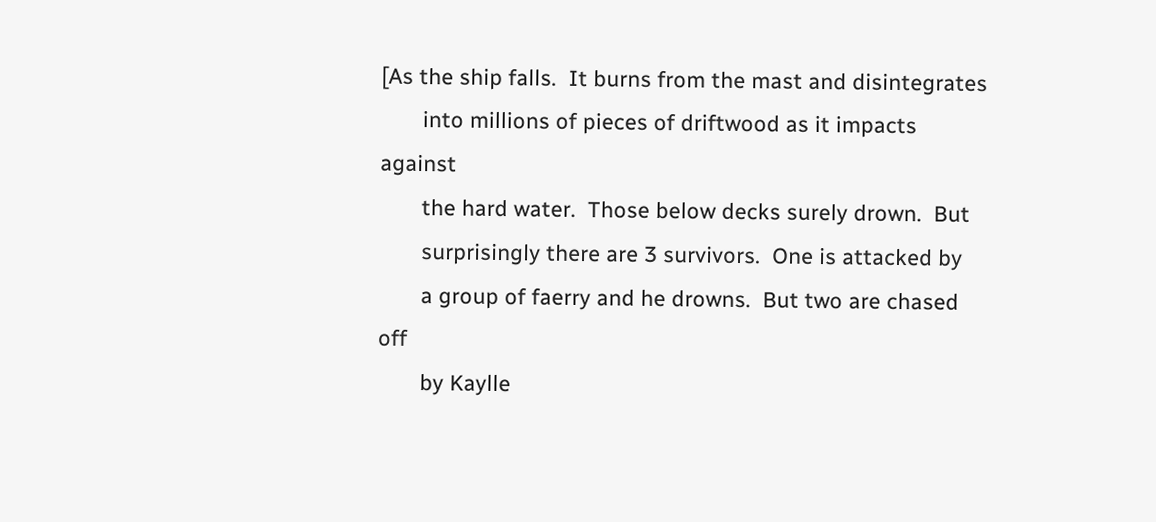[As the ship falls.  It burns from the mast and disintegrates
       into millions of pieces of driftwood as it impacts against
       the hard water.  Those below decks surely drown.  But
       surprisingly there are 3 survivors.  One is attacked by
       a group of faerry and he drowns.  But two are chased off
       by Kaylle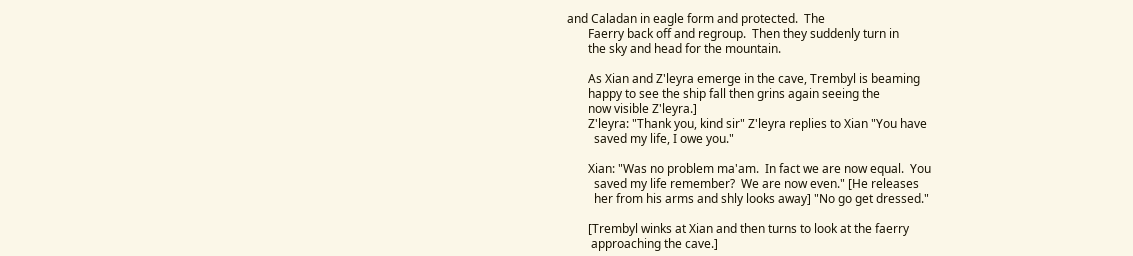and Caladan in eagle form and protected.  The
       Faerry back off and regroup.  Then they suddenly turn in
       the sky and head for the mountain.

       As Xian and Z'leyra emerge in the cave, Trembyl is beaming
       happy to see the ship fall then grins again seeing the
       now visible Z'leyra.]
       Z'leyra: "Thank you, kind sir" Z'leyra replies to Xian "You have
         saved my life, I owe you."

       Xian: "Was no problem ma'am.  In fact we are now equal.  You
         saved my life remember?  We are now even." [He releases
         her from his arms and shly looks away] "No go get dressed."

       [Trembyl winks at Xian and then turns to look at the faerry
        approaching the cave.]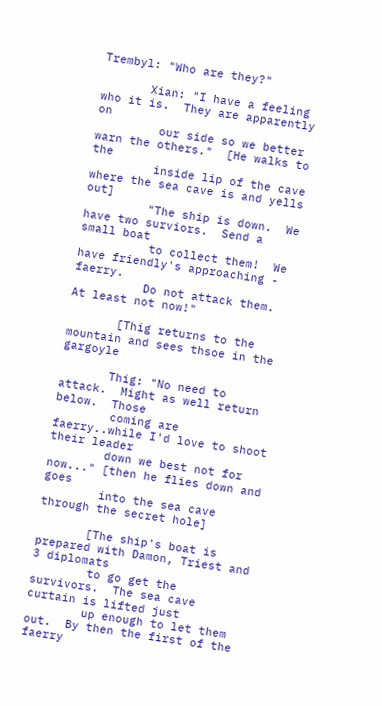Trembyl: "Who are they?"

       Xian: "I have a feeling who it is.  They are apparently on
         our side so we better warn the others."  [He walks to the
         inside lip of the cave where the sea cave is and yells out]
         "The ship is down.  We have two surviors.  Send a small boat
          to collect them!  We have friendly's approaching - faerry.
          Do not attack them.  At least not now!"

       [Thig returns to the mountain and sees thsoe in the gargoyle

       Thig: "No need to attack.  Might as well return below.  Those
        coming are faerry..while I'd love to shoot their leader
        down we best not for now..." [then he flies down and goes
        into the sea cave through the secret hole]

       [The ship's boat is prepared with Damon, Triest and 3 diplomats
        to go get the survivors.  The sea cave curtain is lifted just
        up enough to let them out.  By then the first of the faerry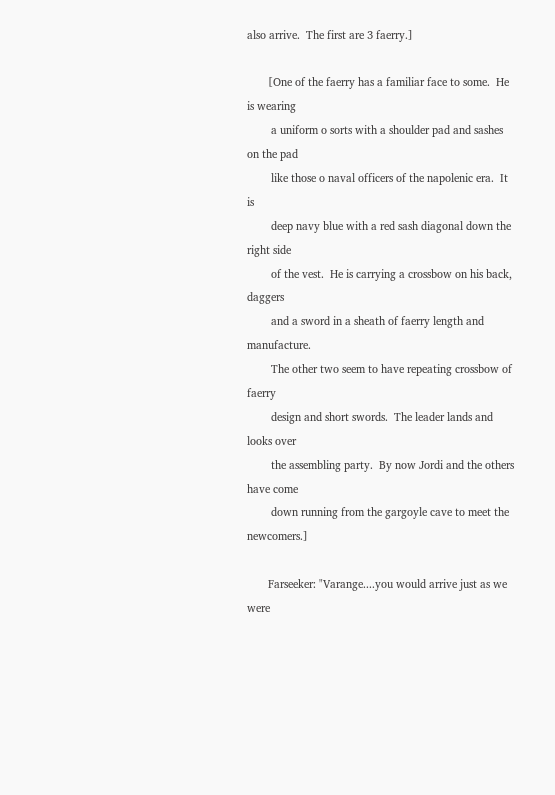also arrive.  The first are 3 faerry.]

       [One of the faerry has a familiar face to some.  He is wearing
        a uniform o sorts with a shoulder pad and sashes on the pad
        like those o naval officers of the napolenic era.  It is
        deep navy blue with a red sash diagonal down the right side
        of the vest.  He is carrying a crossbow on his back, daggers
        and a sword in a sheath of faerry length and manufacture.
        The other two seem to have repeating crossbow of faerry
        design and short swords.  The leader lands and looks over
        the assembling party.  By now Jordi and the others have come
        down running from the gargoyle cave to meet the newcomers.]

       Farseeker: "Varange....you would arrive just as we were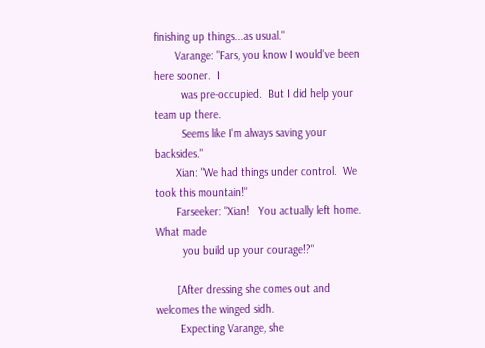finishing up things...as usual."
       Varange: "Fars, you know I would've been here sooner.  I
         was pre-occupied.  But I did help your team up there.
         Seems like I'm always saving your backsides."
       Xian: "We had things under control.  We took this mountain!"
       Farseeker: "Xian!   You actually left home.  What made
         you build up your courage!?"

       [After dressing she comes out and welcomes the winged sidh.
        Expecting Varange, she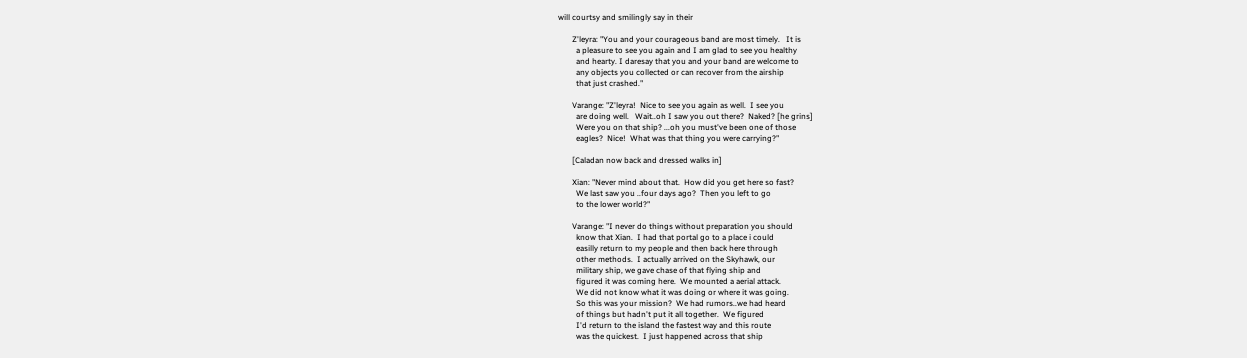will courtsy and smilingly say in their

       Z'leyra: "You and your courageous band are most timely.   It is
         a pleasure to see you again and I am glad to see you healthy
         and hearty. I daresay that you and your band are welcome to
         any objects you collected or can recover from the airship
         that just crashed."

       Varange: "Z'leyra!  Nice to see you again as well.  I see you
         are doing well.   Wait..oh I saw you out there?  Naked? [he grins]
         Were you on that ship? ...oh you must've been one of those
         eagles?  Nice!  What was that thing you were carrying?"

       [Caladan now back and dressed walks in]

       Xian: "Never mind about that.  How did you get here so fast?
         We last saw you ..four days ago?  Then you left to go
         to the lower world?"

       Varange: "I never do things without preparation you should
         know that Xian.  I had that portal go to a place i could
         easilly return to my people and then back here through
         other methods.  I actually arrived on the Skyhawk, our
         military ship, we gave chase of that flying ship and
         figured it was coming here.  We mounted a aerial attack.
         We did not know what it was doing or where it was going.
         So this was your mission?  We had rumors..we had heard
         of things but hadn't put it all together.  We figured
         I'd return to the island the fastest way and this route
         was the quickest.  I just happened across that ship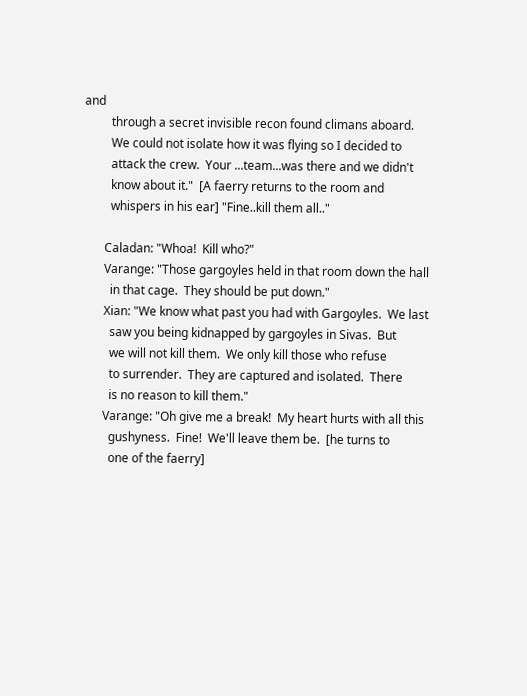and
         through a secret invisible recon found climans aboard.
         We could not isolate how it was flying so I decided to
         attack the crew.  Your ...team...was there and we didn't
         know about it."  [A faerry returns to the room and
         whispers in his ear] "Fine..kill them all.."

       Caladan: "Whoa!  Kill who?"
       Varange: "Those gargoyles held in that room down the hall
         in that cage.  They should be put down."
       Xian: "We know what past you had with Gargoyles.  We last
         saw you being kidnapped by gargoyles in Sivas.  But
         we will not kill them.  We only kill those who refuse
         to surrender.  They are captured and isolated.  There
         is no reason to kill them."
       Varange: "Oh give me a break!  My heart hurts with all this
         gushyness.  Fine!  We'll leave them be.  [he turns to
         one of the faerry]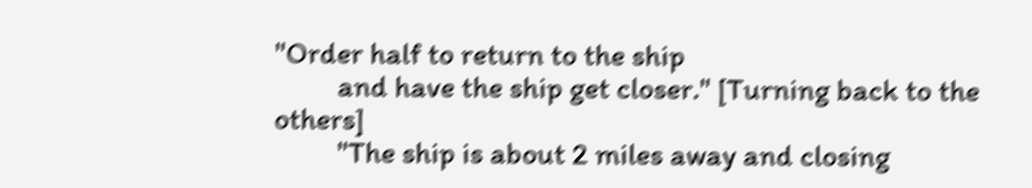"Order half to return to the ship
         and have the ship get closer." [Turning back to the others]
         "The ship is about 2 miles away and closing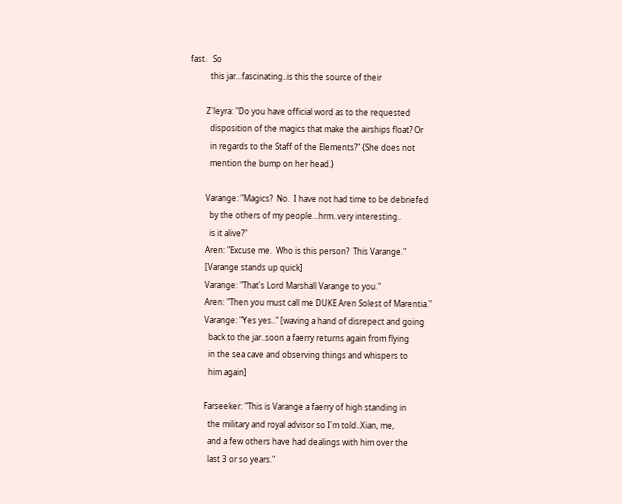fast.   So
          this jar...fascinating..is this the source of their

        Z'leyra: "Do you have official word as to the requested
          disposition of the magics that make the airships float? Or
          in regards to the Staff of the Elements?" {She does not
          mention the bump on her head.}

        Varange: "Magics?  No.  I have not had time to be debriefed
          by the others of my people...hrm..very interesting..
          is it alive?"
        Aren: "Excuse me.  Who is this person?  This Varange."
        [Varange stands up quick]
        Varange: "That's Lord Marshall Varange to you."
        Aren: "Then you must call me DUKE Aren Solest of Marentia."
        Varange: "Yes yes.." [waving a hand of disrepect and going
          back to the jar..soon a faerry returns again from flying
          in the sea cave and observing things and whispers to
          him again]

        Farseeker: "This is Varange a faerry of high standing in
          the military and royal advisor so I'm told..Xian, me,
          and a few others have had dealings with him over the
          last 3 or so years."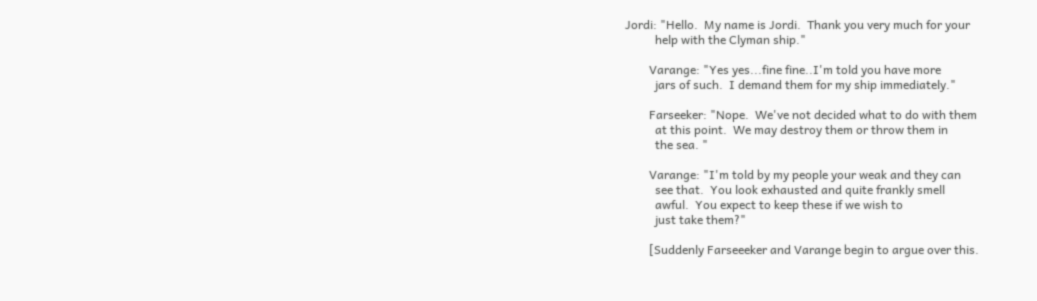Jordi: "Hello.  My name is Jordi.  Thank you very much for your
          help with the Clyman ship."

        Varange: "Yes yes...fine fine..I'm told you have more
          jars of such.  I demand them for my ship immediately."

        Farseeker: "Nope.  We've not decided what to do with them
          at this point.  We may destroy them or throw them in
          the sea. "

        Varange: "I'm told by my people your weak and they can
          see that.  You look exhausted and quite frankly smell
          awful.  You expect to keep these if we wish to
          just take them?"

        [Suddenly Farseeeker and Varange begin to argue over this.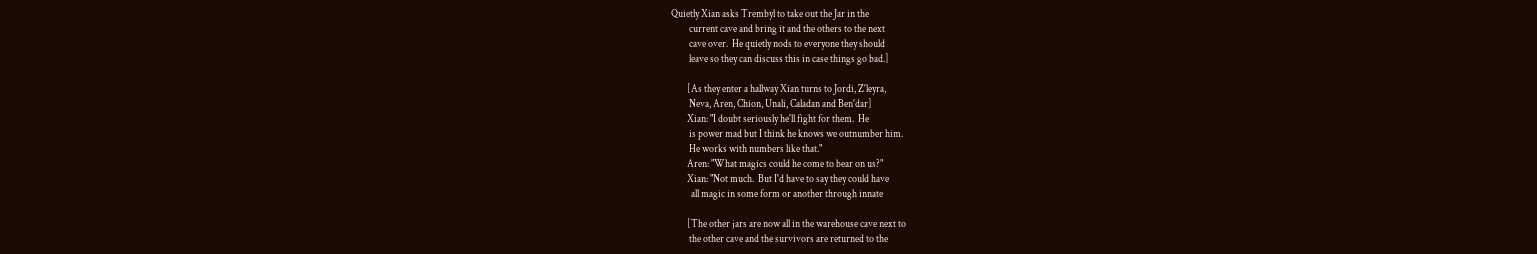Quietly Xian asks Trembyl to take out the Jar in the
         current cave and bring it and the others to the next
         cave over.  He quietly nods to everyone they should
         leave so they can discuss this in case things go bad.]

        [As they enter a hallway Xian turns to Jordi, Z'leyra,
         Neva, Aren, Chion, Unali, Caladan and Ben'dar]
        Xian: "I doubt seriously he'll fight for them.  He
         is power mad but I think he knows we outnumber him.
         He works with numbers like that."
        Aren: "What magics could he come to bear on us?"
        Xian: "Not much.  But I'd have to say they could have
          all magic in some form or another through innate

        [The other jars are now all in the warehouse cave next to
         the other cave and the survivors are returned to the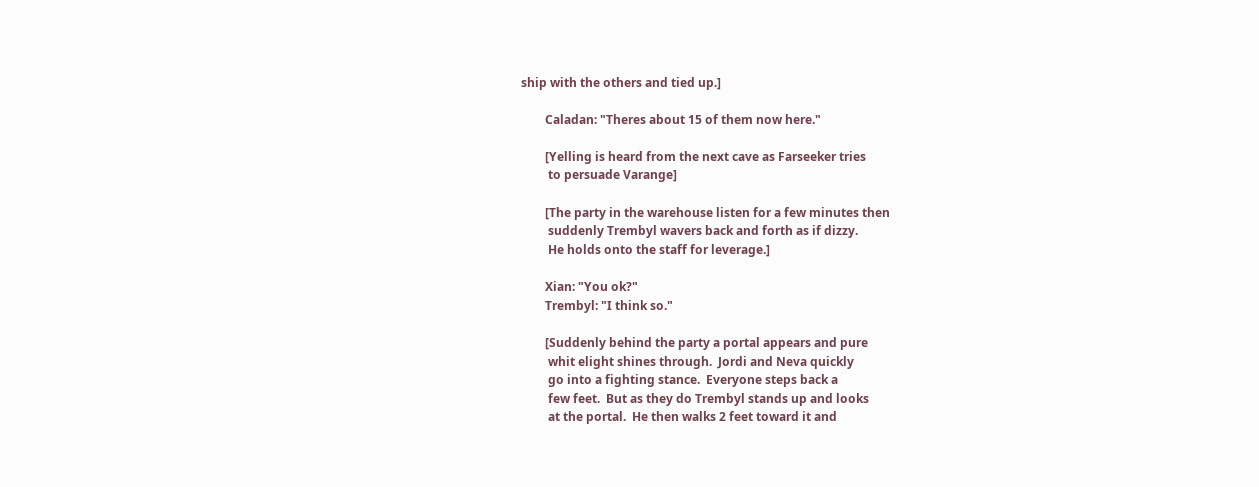ship with the others and tied up.]

        Caladan: "Theres about 15 of them now here."

        [Yelling is heard from the next cave as Farseeker tries
         to persuade Varange]

        [The party in the warehouse listen for a few minutes then
         suddenly Trembyl wavers back and forth as if dizzy.
         He holds onto the staff for leverage.]

        Xian: "You ok?"
        Trembyl: "I think so."

        [Suddenly behind the party a portal appears and pure
         whit elight shines through.  Jordi and Neva quickly
         go into a fighting stance.  Everyone steps back a
         few feet.  But as they do Trembyl stands up and looks
         at the portal.  He then walks 2 feet toward it and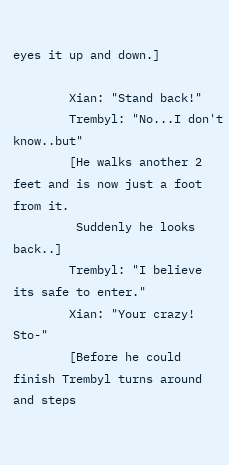eyes it up and down.]

        Xian: "Stand back!"
        Trembyl: "No...I don't know..but"
        [He walks another 2 feet and is now just a foot from it.
         Suddenly he looks back..]
        Trembyl: "I believe its safe to enter."
        Xian: "Your crazy!  Sto-"
        [Before he could finish Trembyl turns around and steps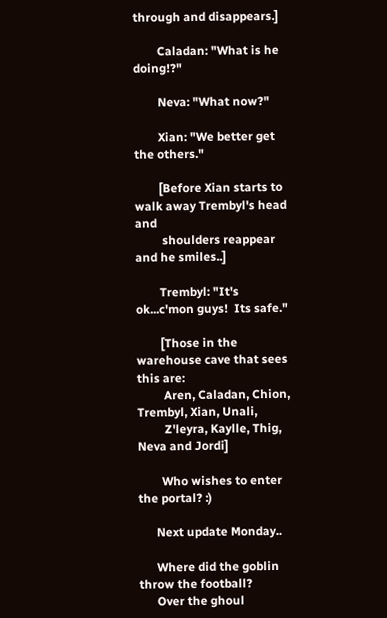through and disappears.]

        Caladan: "What is he doing!?"

        Neva: "What now?"

        Xian: "We better get the others."

        [Before Xian starts to walk away Trembyl's head and
         shoulders reappear and he smiles..]

        Trembyl: "It's ok...c'mon guys!  Its safe."

        [Those in the warehouse cave that sees this are:
         Aren, Caladan, Chion, Trembyl, Xian, Unali,
         Z'leyra, Kaylle, Thig, Neva and Jordi]

        Who wishes to enter the portal? :)

      Next update Monday..

      Where did the goblin throw the football?
      Over the ghoul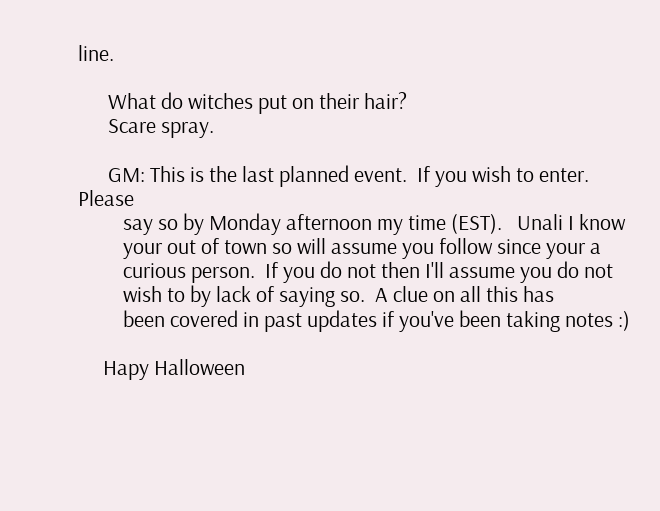line.

      What do witches put on their hair?
      Scare spray.

      GM: This is the last planned event.  If you wish to enter.  Please
         say so by Monday afternoon my time (EST).   Unali I know
         your out of town so will assume you follow since your a
         curious person.  If you do not then I'll assume you do not
         wish to by lack of saying so.  A clue on all this has
         been covered in past updates if you've been taking notes :)

     Hapy Halloween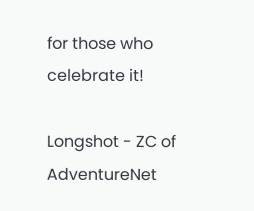for those who celebrate it!

Longshot - ZC of AdventureNet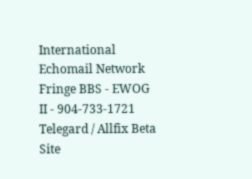International Echomail Network
Fringe BBS - EWOG II - 904-733-1721
Telegard / Allfix Beta Site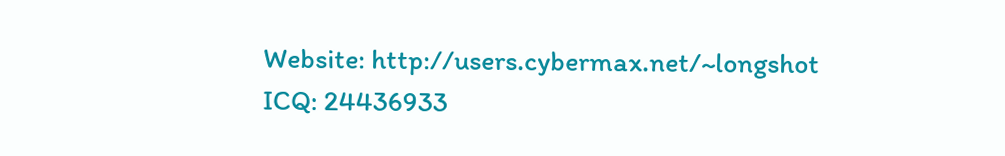Website: http://users.cybermax.net/~longshot
ICQ: 24436933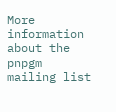More information about the pnpgm mailing list